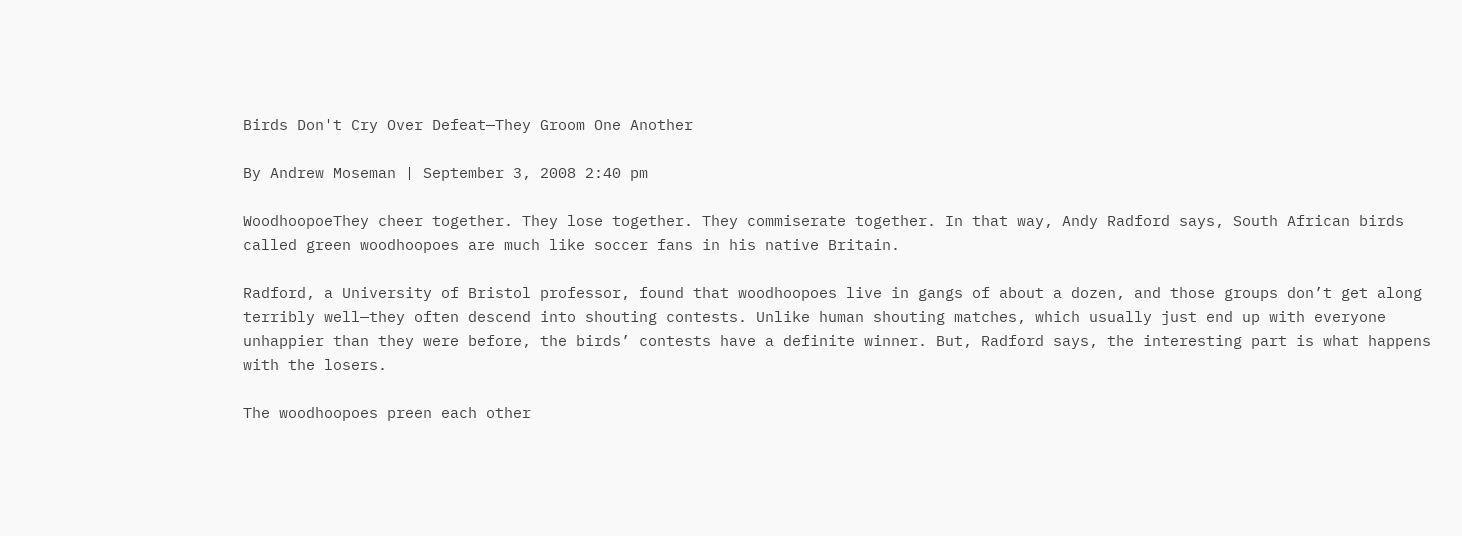Birds Don't Cry Over Defeat—They Groom One Another

By Andrew Moseman | September 3, 2008 2:40 pm

WoodhoopoeThey cheer together. They lose together. They commiserate together. In that way, Andy Radford says, South African birds called green woodhoopoes are much like soccer fans in his native Britain.

Radford, a University of Bristol professor, found that woodhoopoes live in gangs of about a dozen, and those groups don’t get along terribly well—they often descend into shouting contests. Unlike human shouting matches, which usually just end up with everyone unhappier than they were before, the birds’ contests have a definite winner. But, Radford says, the interesting part is what happens with the losers.

The woodhoopoes preen each other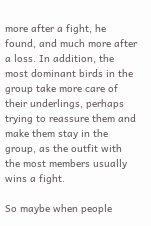more after a fight, he found, and much more after a loss. In addition, the most dominant birds in the group take more care of their underlings, perhaps trying to reassure them and make them stay in the group, as the outfit with the most members usually wins a fight.

So maybe when people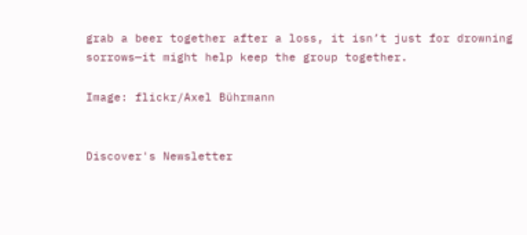grab a beer together after a loss, it isn’t just for drowning sorrows—it might help keep the group together.

Image: flickr/Axel Bührmann


Discover's Newsletter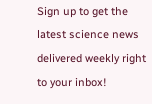Sign up to get the latest science news delivered weekly right to your inbox!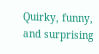Quirky, funny, and surprising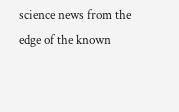science news from the edge of the known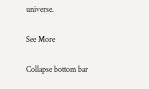universe.

See More

Collapse bottom bar